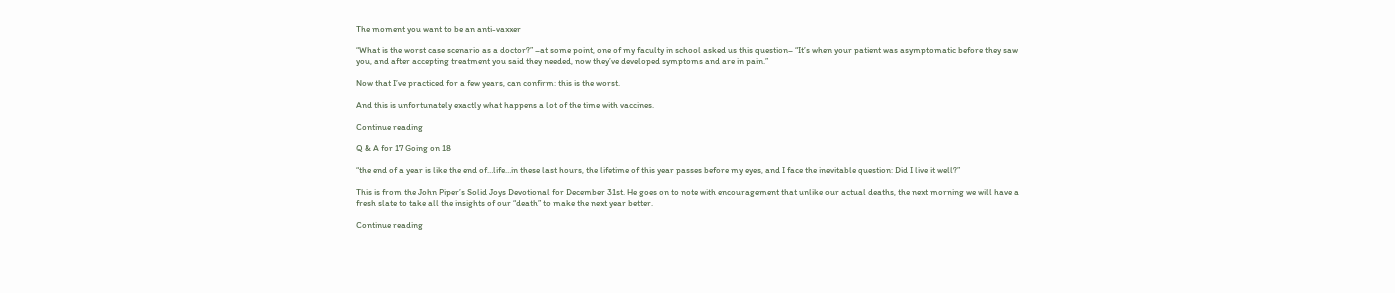The moment you want to be an anti-vaxxer

“What is the worst case scenario as a doctor?” –at some point, one of my faculty in school asked us this question– “It’s when your patient was asymptomatic before they saw you, and after accepting treatment you said they needed, now they’ve developed symptoms and are in pain.”

Now that I’ve practiced for a few years, can confirm: this is the worst.

And this is unfortunately exactly what happens a lot of the time with vaccines.

Continue reading

Q & A for 17 Going on 18

“the end of a year is like the end of…life…in these last hours, the lifetime of this year passes before my eyes, and I face the inevitable question: Did I live it well?”

This is from the John Piper’s Solid Joys Devotional for December 31st. He goes on to note with encouragement that unlike our actual deaths, the next morning we will have a fresh slate to take all the insights of our “death” to make the next year better.

Continue reading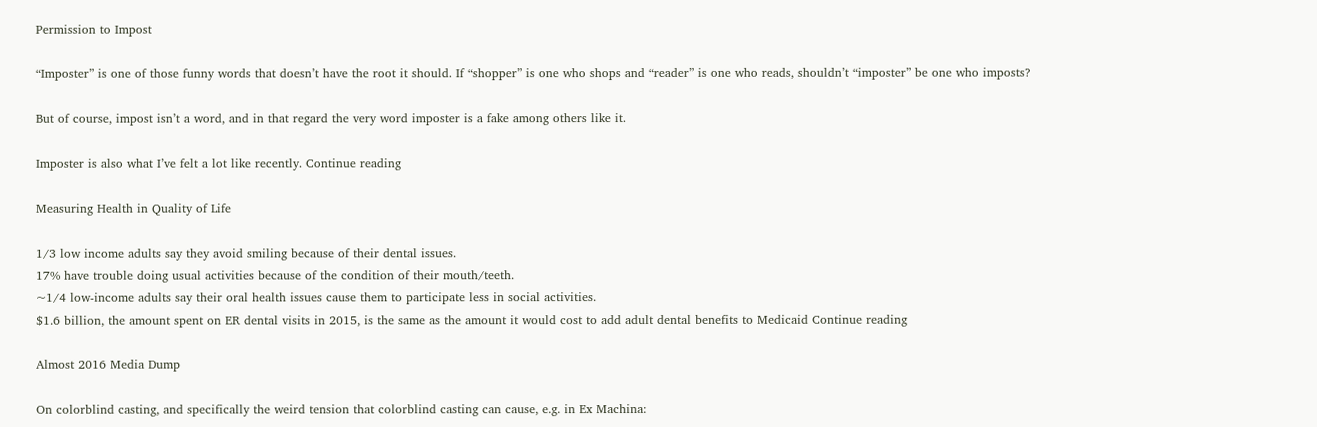Permission to Impost

“Imposter” is one of those funny words that doesn’t have the root it should. If “shopper” is one who shops and “reader” is one who reads, shouldn’t “imposter” be one who imposts?

But of course, impost isn’t a word, and in that regard the very word imposter is a fake among others like it.

Imposter is also what I’ve felt a lot like recently. Continue reading

Measuring Health in Quality of Life

1/3 low income adults say they avoid smiling because of their dental issues.
17% have trouble doing usual activities because of the condition of their mouth/teeth.
~1/4 low-income adults say their oral health issues cause them to participate less in social activities.
$1.6 billion, the amount spent on ER dental visits in 2015, is the same as the amount it would cost to add adult dental benefits to Medicaid Continue reading

Almost 2016 Media Dump

On colorblind casting, and specifically the weird tension that colorblind casting can cause, e.g. in Ex Machina: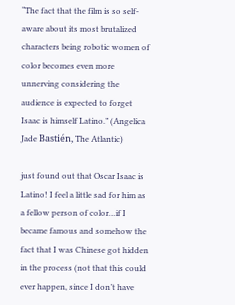“The fact that the film is so self-aware about its most brutalized characters being robotic women of color becomes even more unnerving considering the audience is expected to forget Isaac is himself Latino.” (Angelica Jade Bastién, The Atlantic)

just found out that Oscar Isaac is Latino! I feel a little sad for him as a fellow person of color…if I became famous and somehow the fact that I was Chinese got hidden in the process (not that this could ever happen, since I don’t have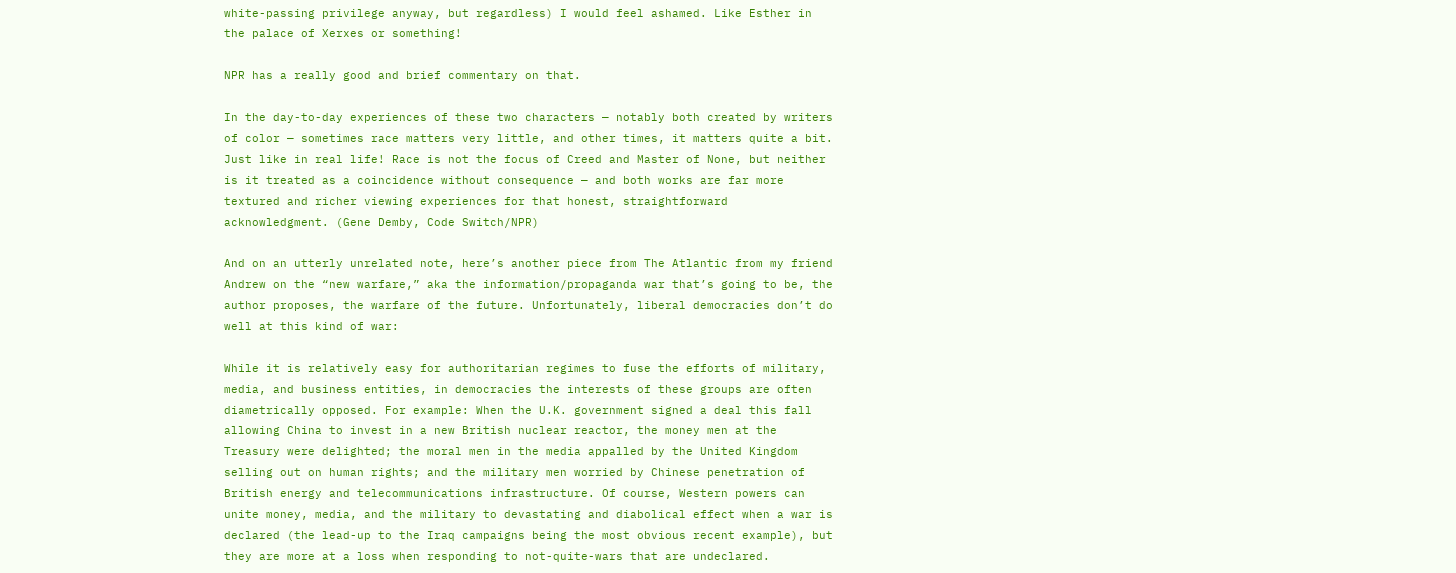white-passing privilege anyway, but regardless) I would feel ashamed. Like Esther in the palace of Xerxes or something!

NPR has a really good and brief commentary on that.

In the day-to-day experiences of these two characters — notably both created by writers of color — sometimes race matters very little, and other times, it matters quite a bit. Just like in real life! Race is not the focus of Creed and Master of None, but neither is it treated as a coincidence without consequence — and both works are far more textured and richer viewing experiences for that honest, straightforward acknowledgment. (Gene Demby, Code Switch/NPR)

And on an utterly unrelated note, here’s another piece from The Atlantic from my friend Andrew on the “new warfare,” aka the information/propaganda war that’s going to be, the author proposes, the warfare of the future. Unfortunately, liberal democracies don’t do well at this kind of war:

While it is relatively easy for authoritarian regimes to fuse the efforts of military, media, and business entities, in democracies the interests of these groups are often diametrically opposed. For example: When the U.K. government signed a deal this fall allowing China to invest in a new British nuclear reactor, the money men at the Treasury were delighted; the moral men in the media appalled by the United Kingdom selling out on human rights; and the military men worried by Chinese penetration of British energy and telecommunications infrastructure. Of course, Western powers can unite money, media, and the military to devastating and diabolical effect when a war is declared (the lead-up to the Iraq campaigns being the most obvious recent example), but they are more at a loss when responding to not-quite-wars that are undeclared.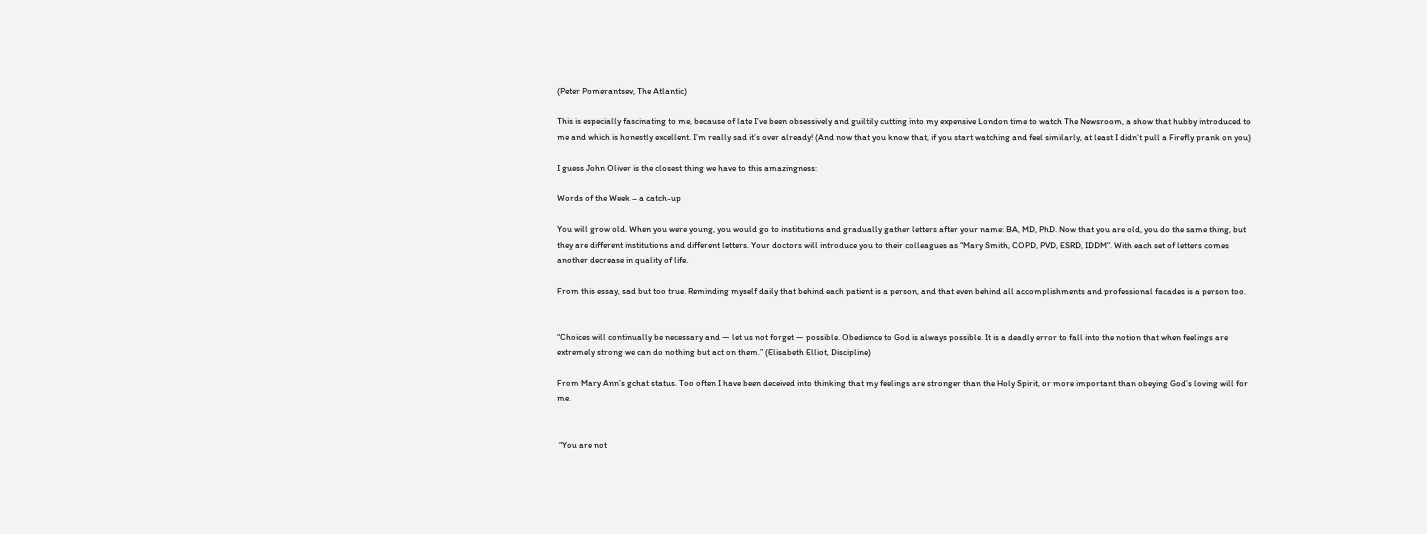(Peter Pomerantsev, The Atlantic)

This is especially fascinating to me, because of late I’ve been obsessively and guiltily cutting into my expensive London time to watch The Newsroom, a show that hubby introduced to me and which is honestly excellent. I’m really sad it’s over already! (And now that you know that, if you start watching and feel similarly, at least I didn’t pull a Firefly prank on you)

I guess John Oliver is the closest thing we have to this amazingness:

Words of the Week – a catch-up

You will grow old. When you were young, you would go to institutions and gradually gather letters after your name: BA, MD, PhD. Now that you are old, you do the same thing, but they are different institutions and different letters. Your doctors will introduce you to their colleagues as “Mary Smith, COPD, PVD, ESRD, IDDM”. With each set of letters comes another decrease in quality of life.

From this essay, sad but too true. Reminding myself daily that behind each patient is a person, and that even behind all accomplishments and professional facades is a person too.


“Choices will continually be necessary and — let us not forget — possible. Obedience to God is always possible. It is a deadly error to fall into the notion that when feelings are extremely strong we can do nothing but act on them.” (Elisabeth Elliot, Discipline)

From Mary Ann’s gchat status. Too often I have been deceived into thinking that my feelings are stronger than the Holy Spirit, or more important than obeying God’s loving will for me.


 “You are not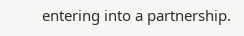entering into a partnership.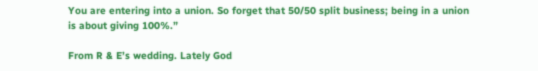You are entering into a union. So forget that 50/50 split business; being in a union is about giving 100%.”

From R & E’s wedding. Lately God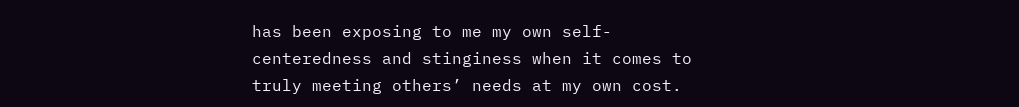has been exposing to me my own self-centeredness and stinginess when it comes to truly meeting others’ needs at my own cost.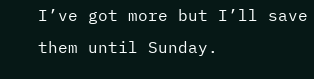I’ve got more but I’ll save them until Sunday.